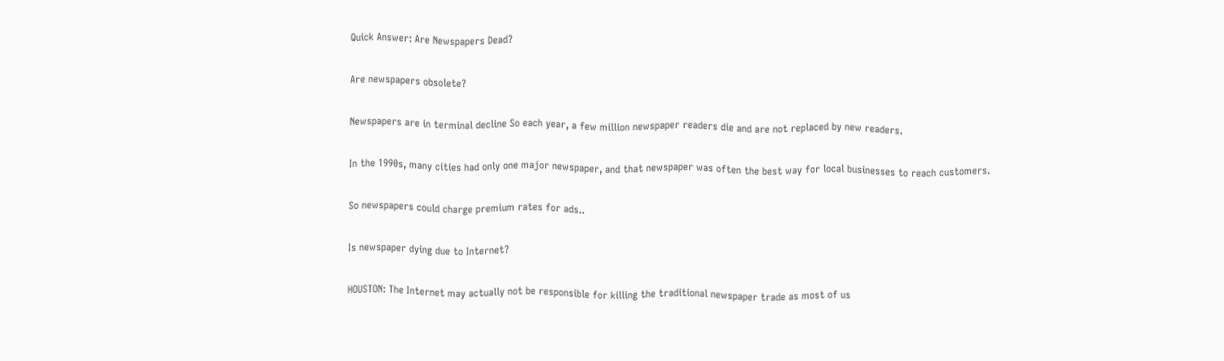Quick Answer: Are Newspapers Dead?

Are newspapers obsolete?

Newspapers are in terminal decline So each year, a few million newspaper readers die and are not replaced by new readers.

In the 1990s, many cities had only one major newspaper, and that newspaper was often the best way for local businesses to reach customers.

So newspapers could charge premium rates for ads..

Is newspaper dying due to Internet?

HOUSTON: The Internet may actually not be responsible for killing the traditional newspaper trade as most of us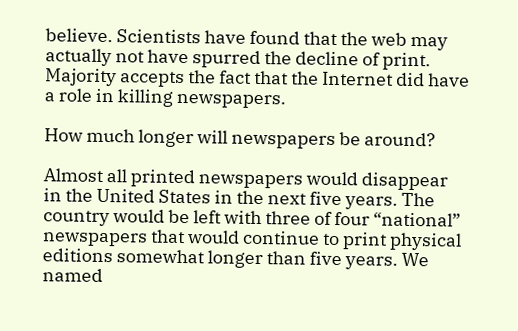believe. Scientists have found that the web may actually not have spurred the decline of print. Majority accepts the fact that the Internet did have a role in killing newspapers.

How much longer will newspapers be around?

Almost all printed newspapers would disappear in the United States in the next five years. The country would be left with three of four “national” newspapers that would continue to print physical editions somewhat longer than five years. We named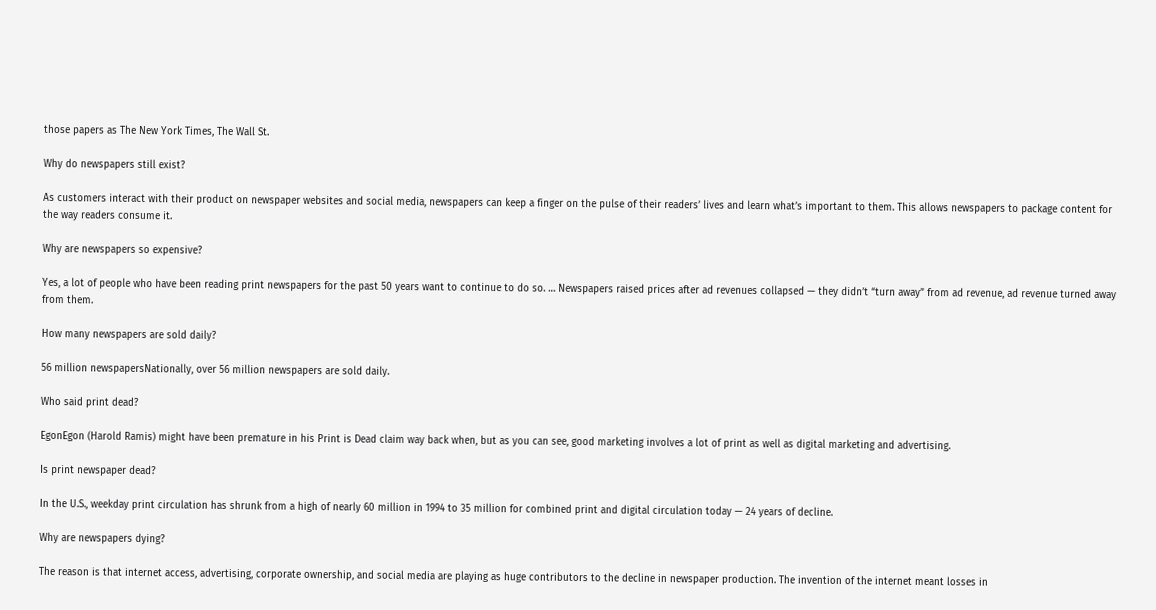those papers as The New York Times, The Wall St.

Why do newspapers still exist?

As customers interact with their product on newspaper websites and social media, newspapers can keep a finger on the pulse of their readers’ lives and learn what’s important to them. This allows newspapers to package content for the way readers consume it.

Why are newspapers so expensive?

Yes, a lot of people who have been reading print newspapers for the past 50 years want to continue to do so. … Newspapers raised prices after ad revenues collapsed — they didn’t “turn away” from ad revenue, ad revenue turned away from them.

How many newspapers are sold daily?

56 million newspapersNationally, over 56 million newspapers are sold daily.

Who said print dead?

EgonEgon (Harold Ramis) might have been premature in his Print is Dead claim way back when, but as you can see, good marketing involves a lot of print as well as digital marketing and advertising.

Is print newspaper dead?

In the U.S., weekday print circulation has shrunk from a high of nearly 60 million in 1994 to 35 million for combined print and digital circulation today — 24 years of decline.

Why are newspapers dying?

The reason is that internet access, advertising, corporate ownership, and social media are playing as huge contributors to the decline in newspaper production. The invention of the internet meant losses in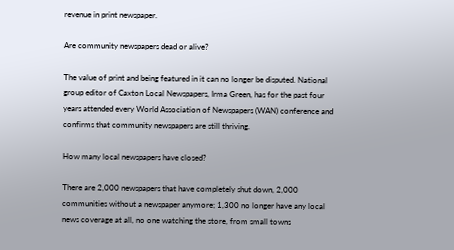revenue in print newspaper.

Are community newspapers dead or alive?

The value of print and being featured in it can no longer be disputed. National group editor of Caxton Local Newspapers, Irma Green, has for the past four years attended every World Association of Newspapers (WAN) conference and confirms that community newspapers are still thriving.

How many local newspapers have closed?

There are 2,000 newspapers that have completely shut down, 2,000 communities without a newspaper anymore; 1,300 no longer have any local news coverage at all, no one watching the store, from small towns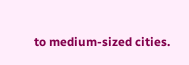to medium-sized cities.